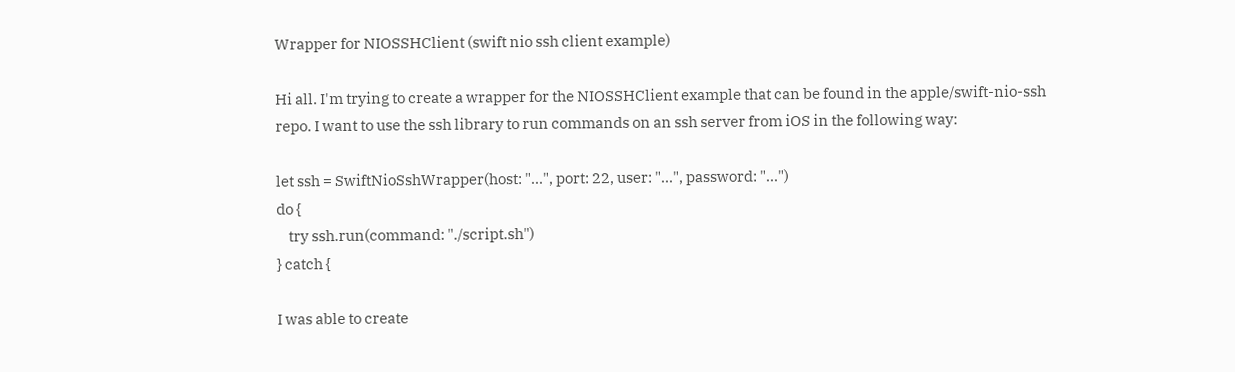Wrapper for NIOSSHClient (swift nio ssh client example)

Hi all. I'm trying to create a wrapper for the NIOSSHClient example that can be found in the apple/swift-nio-ssh repo. I want to use the ssh library to run commands on an ssh server from iOS in the following way:

let ssh = SwiftNioSshWrapper(host: "...", port: 22, user: "...", password: "...")
do {
    try ssh.run(command: "./script.sh")
} catch {

I was able to create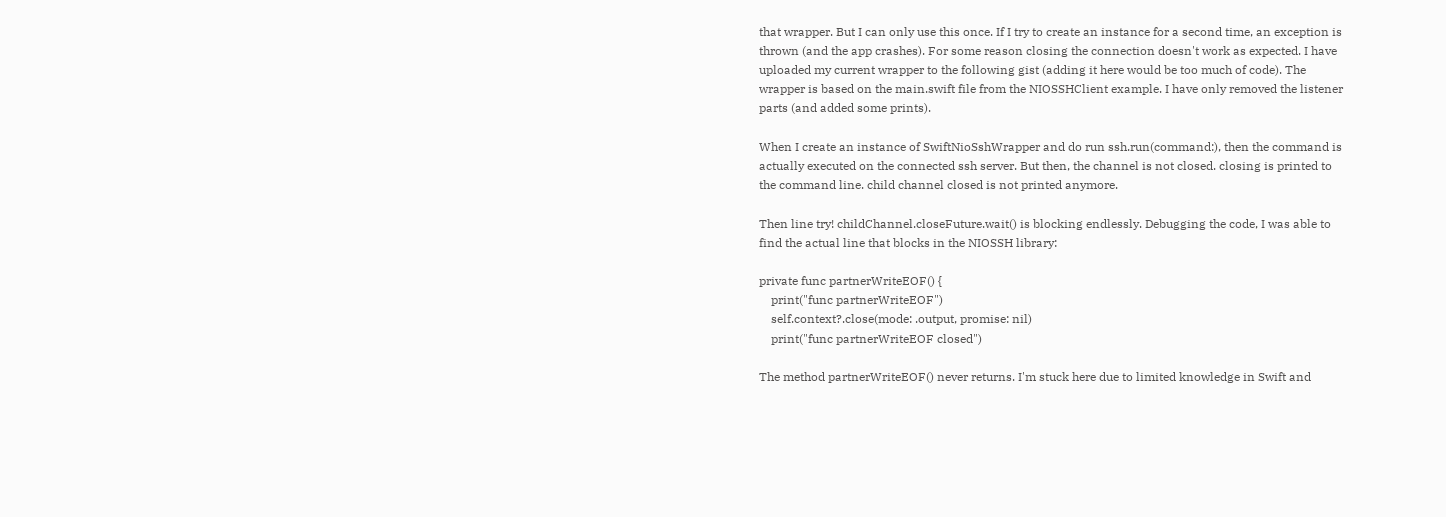that wrapper. But I can only use this once. If I try to create an instance for a second time, an exception is thrown (and the app crashes). For some reason closing the connection doesn't work as expected. I have uploaded my current wrapper to the following gist (adding it here would be too much of code). The wrapper is based on the main.swift file from the NIOSSHClient example. I have only removed the listener parts (and added some prints).

When I create an instance of SwiftNioSshWrapper and do run ssh.run(command:), then the command is actually executed on the connected ssh server. But then, the channel is not closed. closing is printed to the command line. child channel closed is not printed anymore.

Then line try! childChannel.closeFuture.wait() is blocking endlessly. Debugging the code, I was able to find the actual line that blocks in the NIOSSH library:

private func partnerWriteEOF() {
    print("func partnerWriteEOF")
    self.context?.close(mode: .output, promise: nil)
    print("func partnerWriteEOF closed")

The method partnerWriteEOF() never returns. I'm stuck here due to limited knowledge in Swift and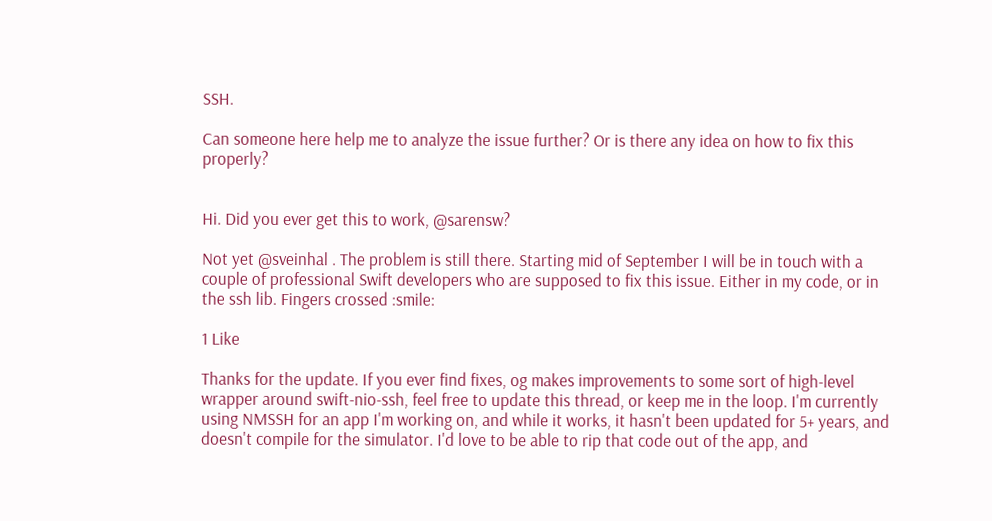SSH.

Can someone here help me to analyze the issue further? Or is there any idea on how to fix this properly?


Hi. Did you ever get this to work, @sarensw?

Not yet @sveinhal . The problem is still there. Starting mid of September I will be in touch with a couple of professional Swift developers who are supposed to fix this issue. Either in my code, or in the ssh lib. Fingers crossed :smile:

1 Like

Thanks for the update. If you ever find fixes, og makes improvements to some sort of high-level wrapper around swift-nio-ssh, feel free to update this thread, or keep me in the loop. I'm currently using NMSSH for an app I'm working on, and while it works, it hasn't been updated for 5+ years, and doesn't compile for the simulator. I'd love to be able to rip that code out of the app, and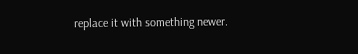replace it with something newer.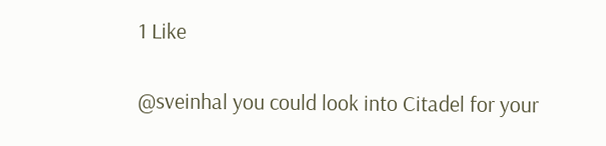1 Like

@sveinhal you could look into Citadel for your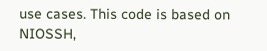use cases. This code is based on NIOSSH,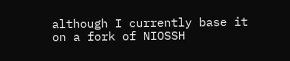although I currently base it on a fork of NIOSSH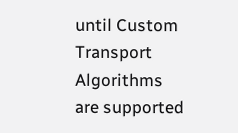until Custom Transport Algorithms are supported